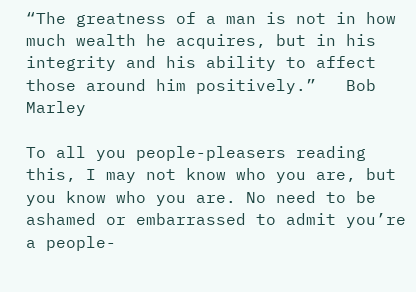“The greatness of a man is not in how much wealth he acquires, but in his integrity and his ability to affect those around him positively.”   Bob Marley

To all you people-pleasers reading this, I may not know who you are, but you know who you are. No need to be ashamed or embarrassed to admit you’re a people-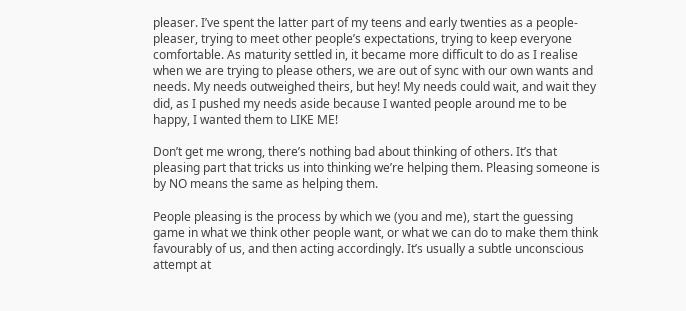pleaser. I’ve spent the latter part of my teens and early twenties as a people-pleaser, trying to meet other people’s expectations, trying to keep everyone comfortable. As maturity settled in, it became more difficult to do as I realise when we are trying to please others, we are out of sync with our own wants and needs. My needs outweighed theirs, but hey! My needs could wait, and wait they did, as I pushed my needs aside because I wanted people around me to be happy, I wanted them to LIKE ME!

Don’t get me wrong, there’s nothing bad about thinking of others. It’s that pleasing part that tricks us into thinking we’re helping them. Pleasing someone is by NO means the same as helping them.

People pleasing is the process by which we (you and me), start the guessing game in what we think other people want, or what we can do to make them think favourably of us, and then acting accordingly. It’s usually a subtle unconscious attempt at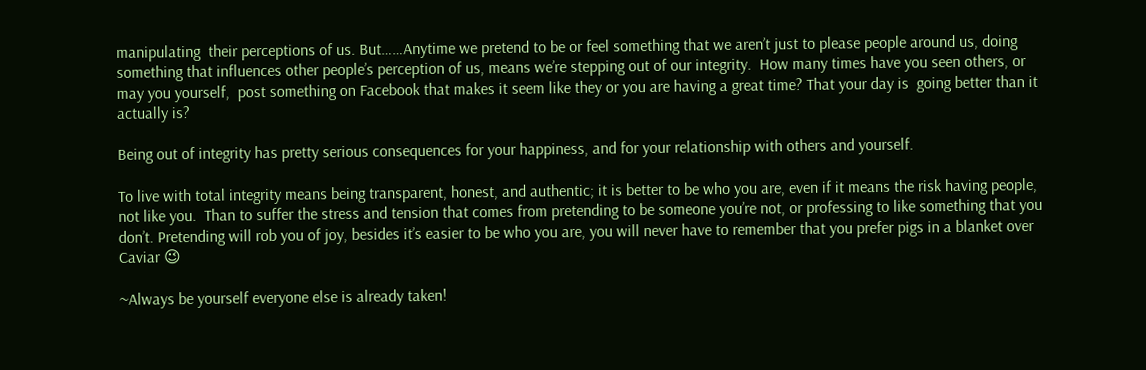manipulating  their perceptions of us. But……Anytime we pretend to be or feel something that we aren’t just to please people around us, doing something that influences other people’s perception of us, means we’re stepping out of our integrity.  How many times have you seen others, or may you yourself,  post something on Facebook that makes it seem like they or you are having a great time? That your day is  going better than it actually is?

Being out of integrity has pretty serious consequences for your happiness, and for your relationship with others and yourself.

To live with total integrity means being transparent, honest, and authentic; it is better to be who you are, even if it means the risk having people, not like you.  Than to suffer the stress and tension that comes from pretending to be someone you’re not, or professing to like something that you don’t. Pretending will rob you of joy, besides it’s easier to be who you are, you will never have to remember that you prefer pigs in a blanket over Caviar 😉

~Always be yourself everyone else is already taken!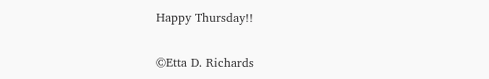Happy Thursday!!


©Etta D. Richards